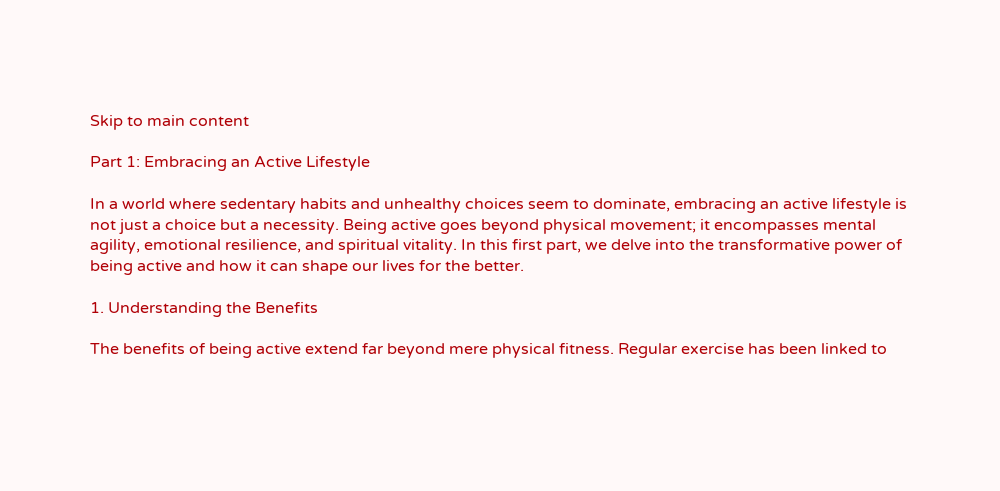Skip to main content

Part 1: Embracing an Active Lifestyle

In a world where sedentary habits and unhealthy choices seem to dominate, embracing an active lifestyle is not just a choice but a necessity. Being active goes beyond physical movement; it encompasses mental agility, emotional resilience, and spiritual vitality. In this first part, we delve into the transformative power of being active and how it can shape our lives for the better.

1. Understanding the Benefits

The benefits of being active extend far beyond mere physical fitness. Regular exercise has been linked to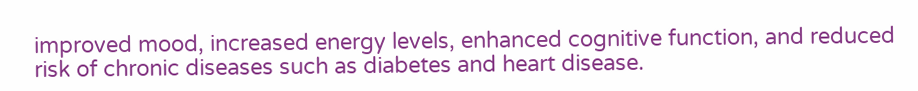improved mood, increased energy levels, enhanced cognitive function, and reduced risk of chronic diseases such as diabetes and heart disease.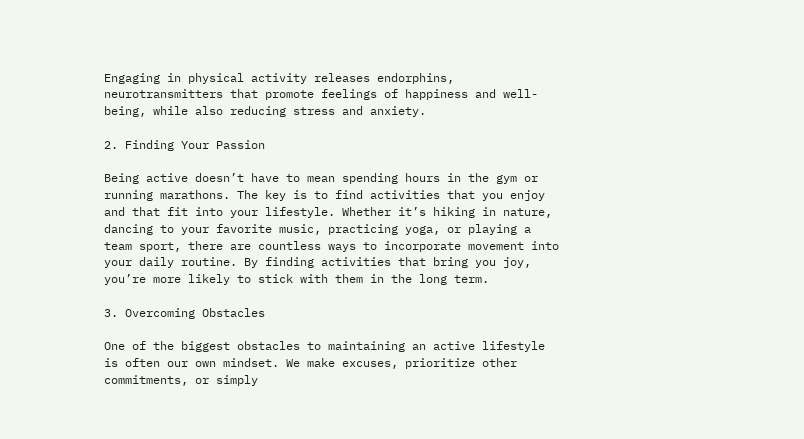Engaging in physical activity releases endorphins, neurotransmitters that promote feelings of happiness and well-being, while also reducing stress and anxiety.

2. Finding Your Passion

Being active doesn’t have to mean spending hours in the gym or running marathons. The key is to find activities that you enjoy and that fit into your lifestyle. Whether it’s hiking in nature, dancing to your favorite music, practicing yoga, or playing a team sport, there are countless ways to incorporate movement into your daily routine. By finding activities that bring you joy, you’re more likely to stick with them in the long term.

3. Overcoming Obstacles

One of the biggest obstacles to maintaining an active lifestyle is often our own mindset. We make excuses, prioritize other commitments, or simply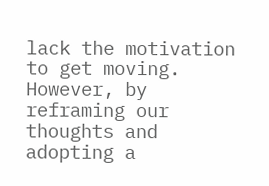lack the motivation to get moving. However, by reframing our thoughts and adopting a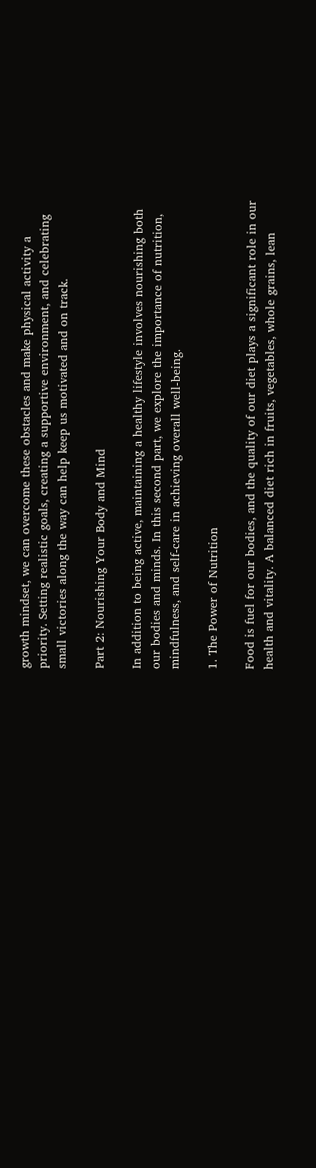growth mindset, we can overcome these obstacles and make physical activity a priority. Setting realistic goals, creating a supportive environment, and celebrating small victories along the way can help keep us motivated and on track.

Part 2: Nourishing Your Body and Mind

In addition to being active, maintaining a healthy lifestyle involves nourishing both our bodies and minds. In this second part, we explore the importance of nutrition, mindfulness, and self-care in achieving overall well-being.

1. The Power of Nutrition

Food is fuel for our bodies, and the quality of our diet plays a significant role in our health and vitality. A balanced diet rich in fruits, vegetables, whole grains, lean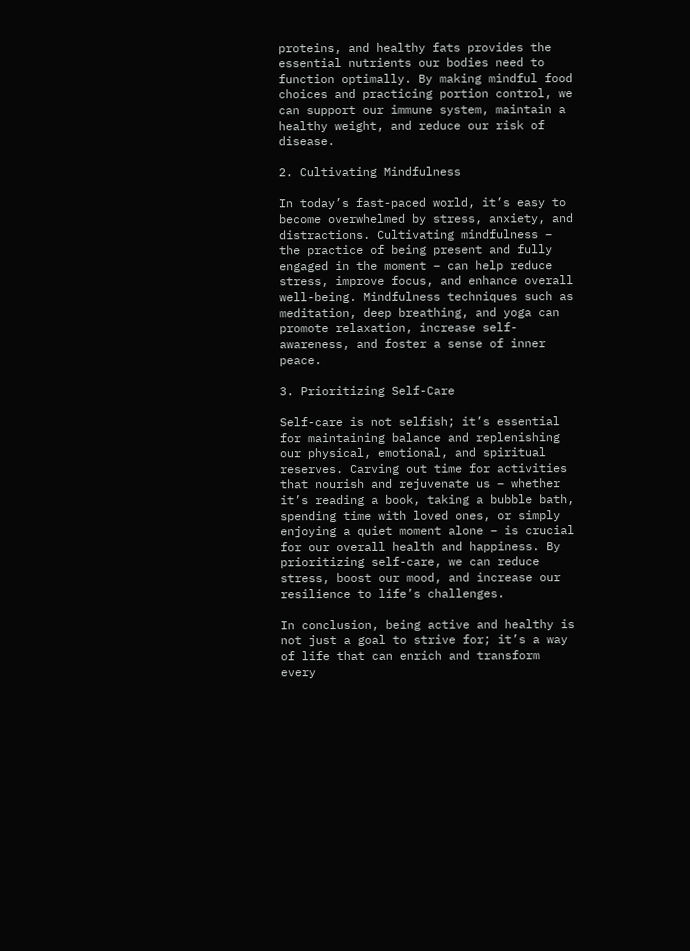proteins, and healthy fats provides the essential nutrients our bodies need to function optimally. By making mindful food choices and practicing portion control, we can support our immune system, maintain a healthy weight, and reduce our risk of disease.

2. Cultivating Mindfulness

In today’s fast-paced world, it’s easy to become overwhelmed by stress, anxiety, and distractions. Cultivating mindfulness – the practice of being present and fully engaged in the moment – can help reduce stress, improve focus, and enhance overall well-being. Mindfulness techniques such as meditation, deep breathing, and yoga can promote relaxation, increase self-awareness, and foster a sense of inner peace.

3. Prioritizing Self-Care

Self-care is not selfish; it’s essential for maintaining balance and replenishing our physical, emotional, and spiritual reserves. Carving out time for activities that nourish and rejuvenate us – whether it’s reading a book, taking a bubble bath, spending time with loved ones, or simply enjoying a quiet moment alone – is crucial for our overall health and happiness. By prioritizing self-care, we can reduce stress, boost our mood, and increase our resilience to life’s challenges.

In conclusion, being active and healthy is not just a goal to strive for; it’s a way of life that can enrich and transform every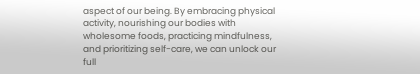aspect of our being. By embracing physical activity, nourishing our bodies with wholesome foods, practicing mindfulness, and prioritizing self-care, we can unlock our full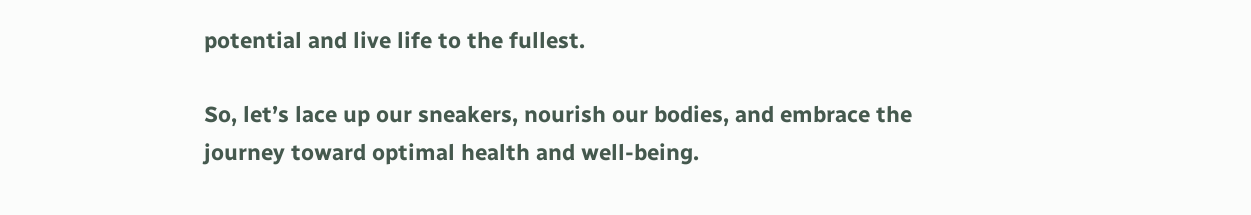potential and live life to the fullest.

So, let’s lace up our sneakers, nourish our bodies, and embrace the journey toward optimal health and well-being.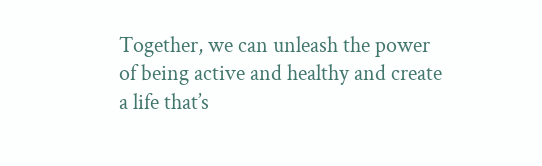Together, we can unleash the power of being active and healthy and create a life that’s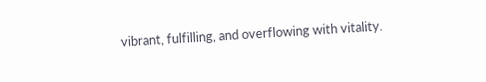vibrant, fulfilling, and overflowing with vitality.